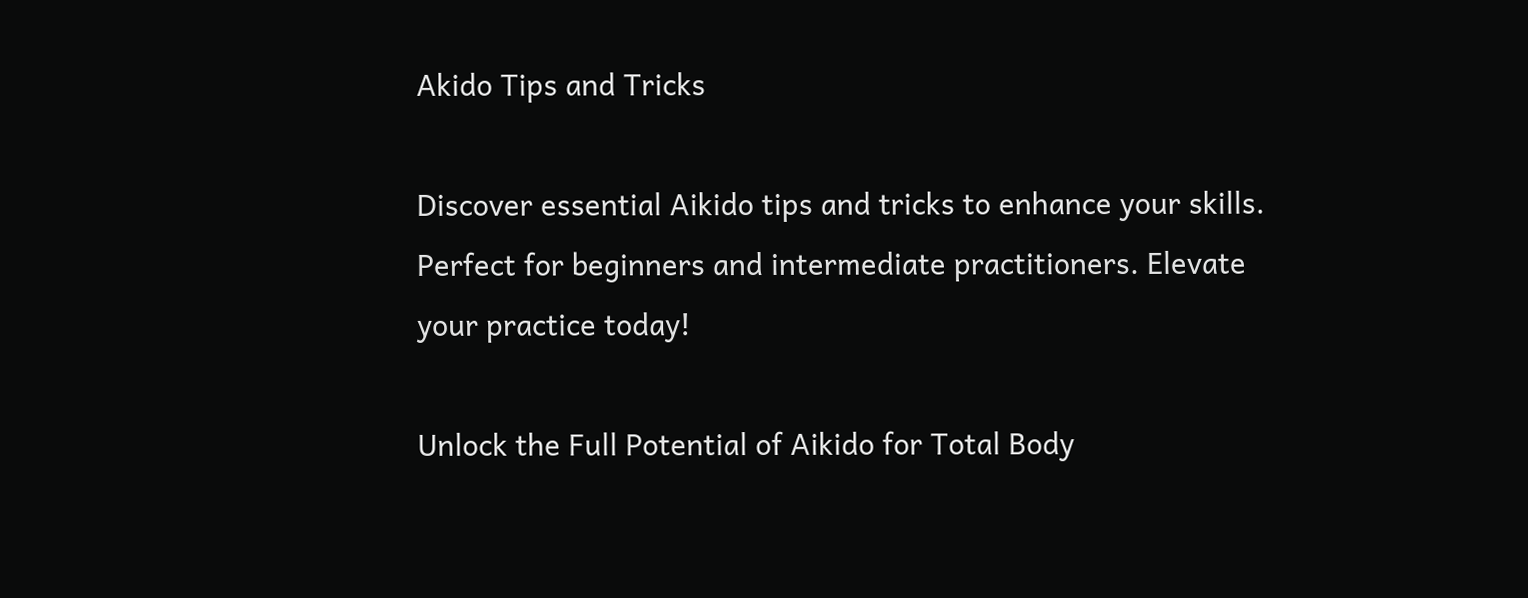Akido Tips and Tricks

Discover essential Aikido tips and tricks to enhance your skills. Perfect for beginners and intermediate practitioners. Elevate your practice today!

Unlock the Full Potential of Aikido for Total Body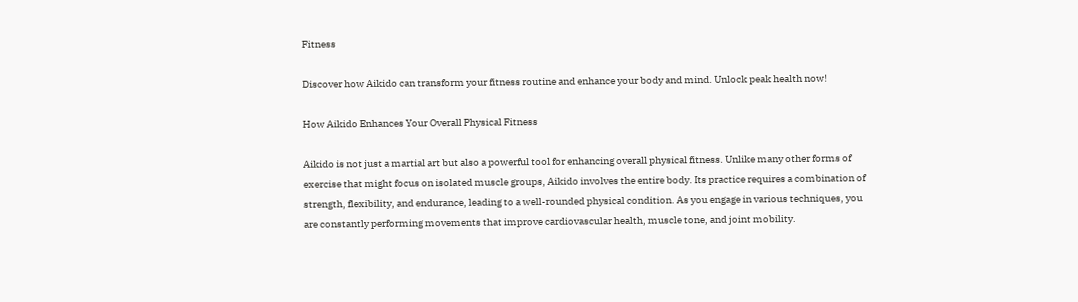Fitness

Discover how Aikido can transform your fitness routine and enhance your body and mind. Unlock peak health now!

How Aikido Enhances Your Overall Physical Fitness

Aikido is not just a martial art but also a powerful tool for enhancing overall physical fitness. Unlike many other forms of exercise that might focus on isolated muscle groups, Aikido involves the entire body. Its practice requires a combination of strength, flexibility, and endurance, leading to a well-rounded physical condition. As you engage in various techniques, you are constantly performing movements that improve cardiovascular health, muscle tone, and joint mobility.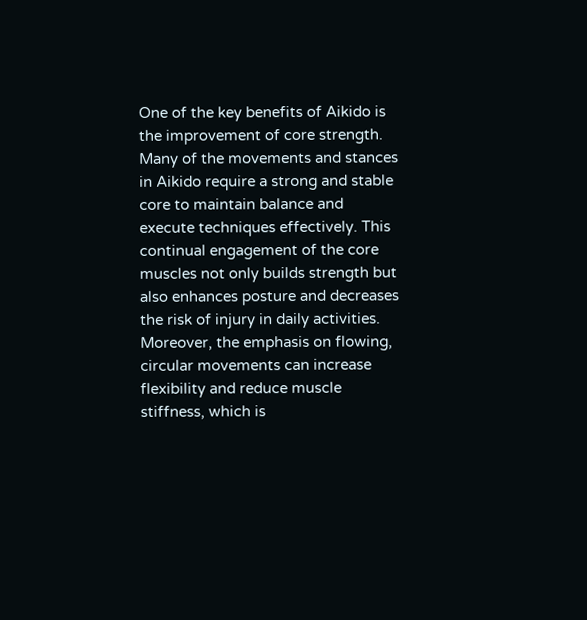One of the key benefits of Aikido is the improvement of core strength. Many of the movements and stances in Aikido require a strong and stable core to maintain balance and execute techniques effectively. This continual engagement of the core muscles not only builds strength but also enhances posture and decreases the risk of injury in daily activities. Moreover, the emphasis on flowing, circular movements can increase flexibility and reduce muscle stiffness, which is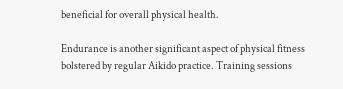beneficial for overall physical health.

Endurance is another significant aspect of physical fitness bolstered by regular Aikido practice. Training sessions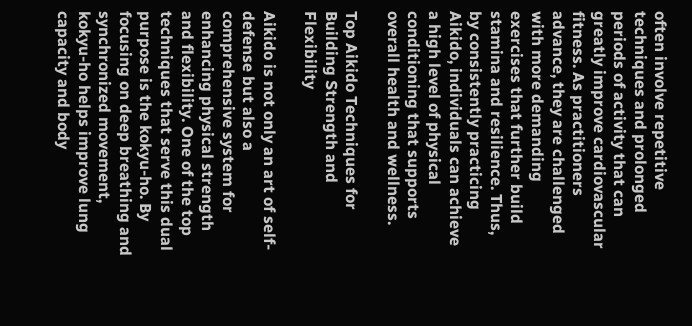often involve repetitive techniques and prolonged periods of activity that can greatly improve cardiovascular fitness. As practitioners advance, they are challenged with more demanding exercises that further build stamina and resilience. Thus, by consistently practicing Aikido, individuals can achieve a high level of physical conditioning that supports overall health and wellness.

Top Aikido Techniques for Building Strength and Flexibility

Aikido is not only an art of self-defense but also a comprehensive system for enhancing physical strength and flexibility. One of the top techniques that serve this dual purpose is the kokyu-ho. By focusing on deep breathing and synchronized movement, kokyu-ho helps improve lung capacity and body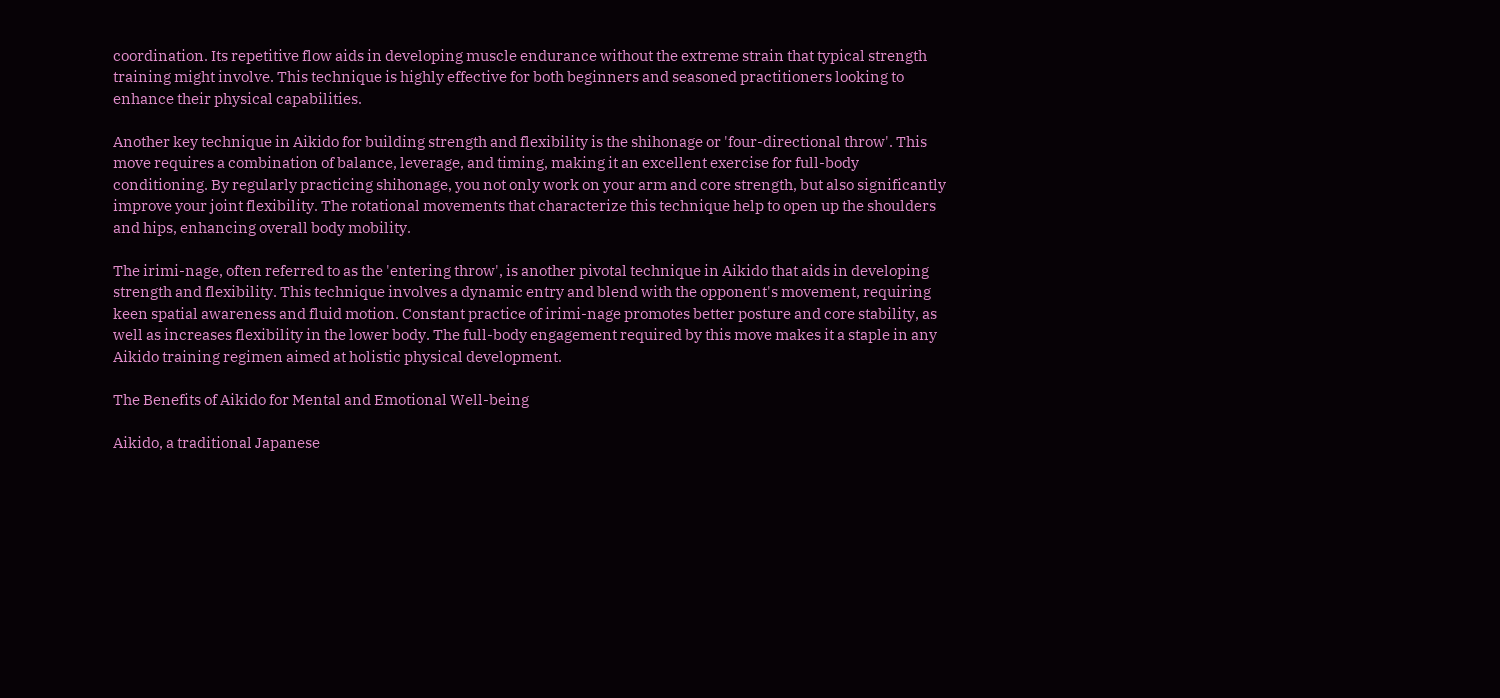coordination. Its repetitive flow aids in developing muscle endurance without the extreme strain that typical strength training might involve. This technique is highly effective for both beginners and seasoned practitioners looking to enhance their physical capabilities.

Another key technique in Aikido for building strength and flexibility is the shihonage or 'four-directional throw'. This move requires a combination of balance, leverage, and timing, making it an excellent exercise for full-body conditioning. By regularly practicing shihonage, you not only work on your arm and core strength, but also significantly improve your joint flexibility. The rotational movements that characterize this technique help to open up the shoulders and hips, enhancing overall body mobility.

The irimi-nage, often referred to as the 'entering throw', is another pivotal technique in Aikido that aids in developing strength and flexibility. This technique involves a dynamic entry and blend with the opponent's movement, requiring keen spatial awareness and fluid motion. Constant practice of irimi-nage promotes better posture and core stability, as well as increases flexibility in the lower body. The full-body engagement required by this move makes it a staple in any Aikido training regimen aimed at holistic physical development.

The Benefits of Aikido for Mental and Emotional Well-being

Aikido, a traditional Japanese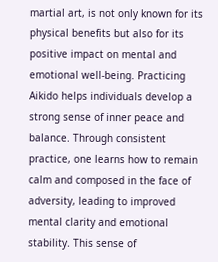martial art, is not only known for its physical benefits but also for its positive impact on mental and emotional well-being. Practicing Aikido helps individuals develop a strong sense of inner peace and balance. Through consistent practice, one learns how to remain calm and composed in the face of adversity, leading to improved mental clarity and emotional stability. This sense of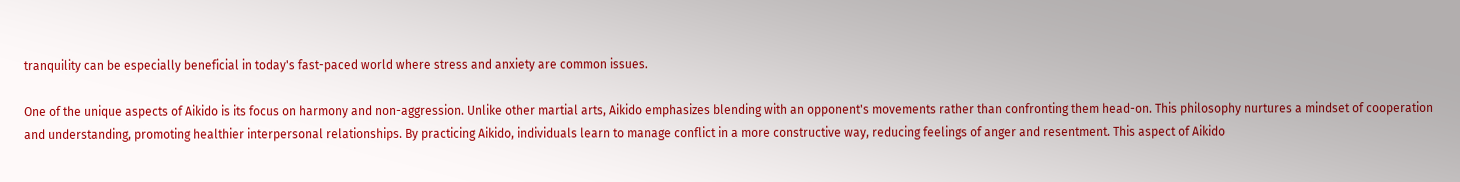tranquility can be especially beneficial in today's fast-paced world where stress and anxiety are common issues.

One of the unique aspects of Aikido is its focus on harmony and non-aggression. Unlike other martial arts, Aikido emphasizes blending with an opponent's movements rather than confronting them head-on. This philosophy nurtures a mindset of cooperation and understanding, promoting healthier interpersonal relationships. By practicing Aikido, individuals learn to manage conflict in a more constructive way, reducing feelings of anger and resentment. This aspect of Aikido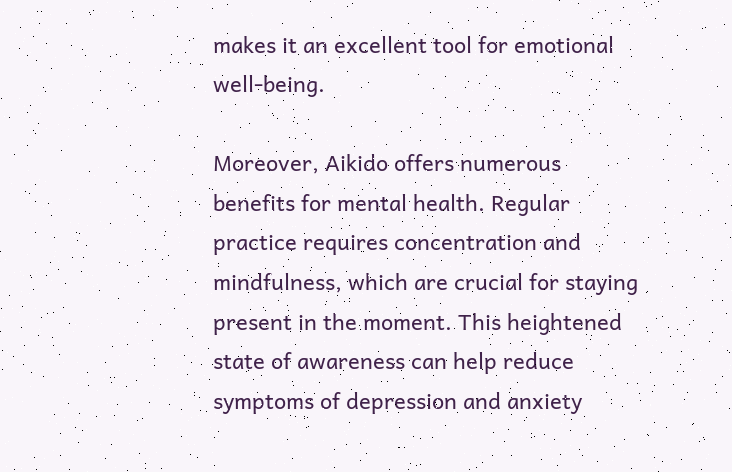makes it an excellent tool for emotional well-being.

Moreover, Aikido offers numerous benefits for mental health. Regular practice requires concentration and mindfulness, which are crucial for staying present in the moment. This heightened state of awareness can help reduce symptoms of depression and anxiety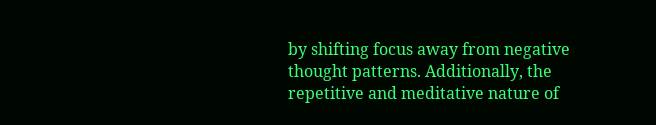by shifting focus away from negative thought patterns. Additionally, the repetitive and meditative nature of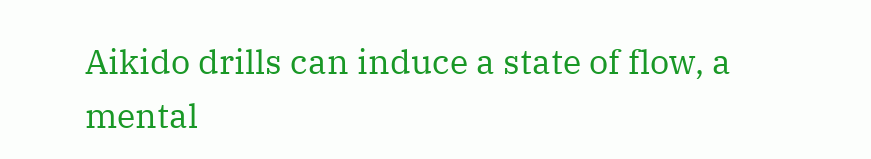Aikido drills can induce a state of flow, a mental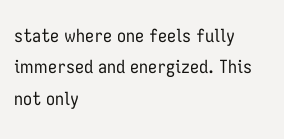state where one feels fully immersed and energized. This not only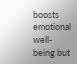boosts emotional well-being but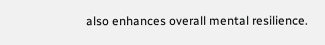also enhances overall mental resilience.